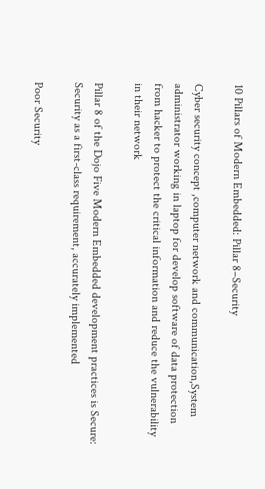10 Pillars of Modern Embedded: Pillar 8–Security

Cyber security concept ,computer network and communication,System administrator working in laptop for develop software of data protection from hacker to protect the critical information and reduce the vulnerability in their network

Pillar 8 of the Dojo Five Modern Embedded development practices is Secure: Security as a first-class requirement, accurately implemented

Poor Security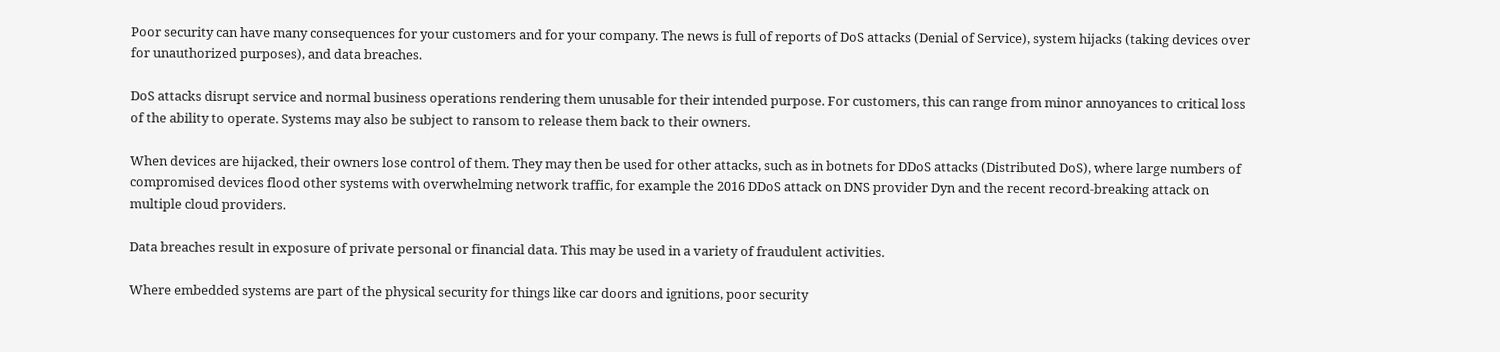Poor security can have many consequences for your customers and for your company. The news is full of reports of DoS attacks (Denial of Service), system hijacks (taking devices over for unauthorized purposes), and data breaches.

DoS attacks disrupt service and normal business operations rendering them unusable for their intended purpose. For customers, this can range from minor annoyances to critical loss of the ability to operate. Systems may also be subject to ransom to release them back to their owners.

When devices are hijacked, their owners lose control of them. They may then be used for other attacks, such as in botnets for DDoS attacks (Distributed DoS), where large numbers of compromised devices flood other systems with overwhelming network traffic, for example the 2016 DDoS attack on DNS provider Dyn and the recent record-breaking attack on multiple cloud providers.

Data breaches result in exposure of private personal or financial data. This may be used in a variety of fraudulent activities.

Where embedded systems are part of the physical security for things like car doors and ignitions, poor security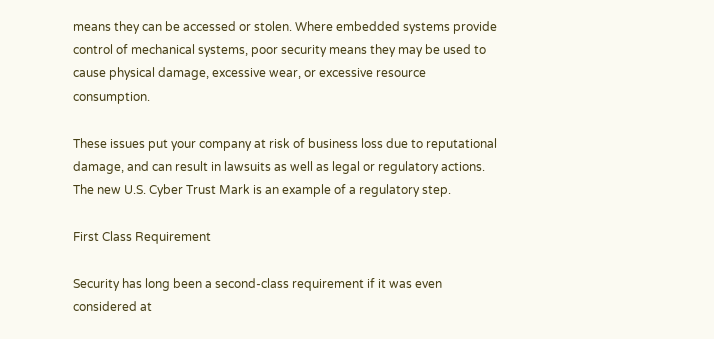means they can be accessed or stolen. Where embedded systems provide control of mechanical systems, poor security means they may be used to cause physical damage, excessive wear, or excessive resource consumption.

These issues put your company at risk of business loss due to reputational damage, and can result in lawsuits as well as legal or regulatory actions. The new U.S. Cyber Trust Mark is an example of a regulatory step.

First Class Requirement

Security has long been a second-class requirement if it was even considered at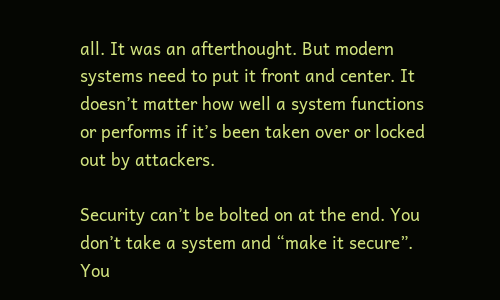all. It was an afterthought. But modern systems need to put it front and center. It doesn’t matter how well a system functions or performs if it’s been taken over or locked out by attackers.

Security can’t be bolted on at the end. You don’t take a system and “make it secure”. You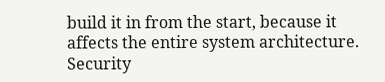build it in from the start, because it affects the entire system architecture. Security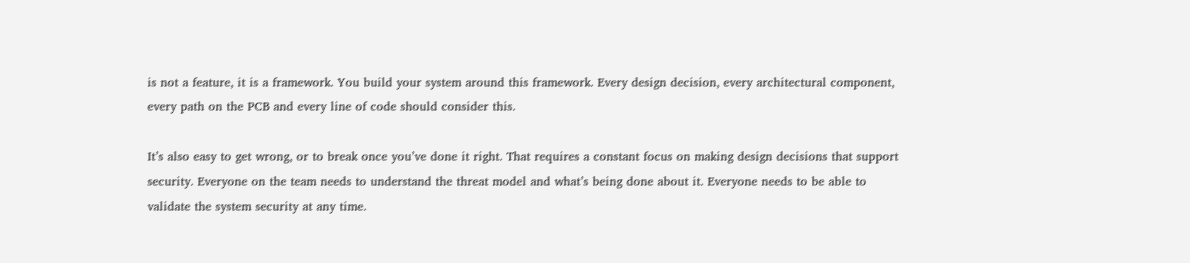is not a feature, it is a framework. You build your system around this framework. Every design decision, every architectural component, every path on the PCB and every line of code should consider this.

It’s also easy to get wrong, or to break once you’ve done it right. That requires a constant focus on making design decisions that support security. Everyone on the team needs to understand the threat model and what’s being done about it. Everyone needs to be able to validate the system security at any time.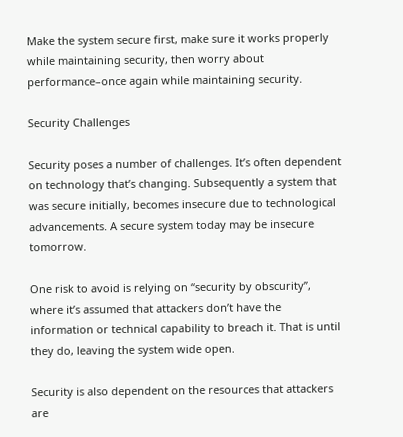Make the system secure first, make sure it works properly while maintaining security, then worry about performance–once again while maintaining security.

Security Challenges

Security poses a number of challenges. It’s often dependent on technology that’s changing. Subsequently a system that was secure initially, becomes insecure due to technological advancements. A secure system today may be insecure tomorrow.

One risk to avoid is relying on “security by obscurity”, where it’s assumed that attackers don’t have the information or technical capability to breach it. That is until they do, leaving the system wide open.

Security is also dependent on the resources that attackers are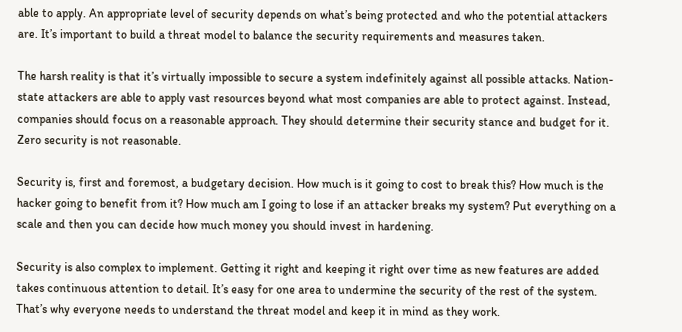able to apply. An appropriate level of security depends on what’s being protected and who the potential attackers are. It’s important to build a threat model to balance the security requirements and measures taken.

The harsh reality is that it’s virtually impossible to secure a system indefinitely against all possible attacks. Nation-state attackers are able to apply vast resources beyond what most companies are able to protect against. Instead, companies should focus on a reasonable approach. They should determine their security stance and budget for it. Zero security is not reasonable.

Security is, first and foremost, a budgetary decision. How much is it going to cost to break this? How much is the hacker going to benefit from it? How much am I going to lose if an attacker breaks my system? Put everything on a scale and then you can decide how much money you should invest in hardening.

Security is also complex to implement. Getting it right and keeping it right over time as new features are added takes continuous attention to detail. It’s easy for one area to undermine the security of the rest of the system. That’s why everyone needs to understand the threat model and keep it in mind as they work.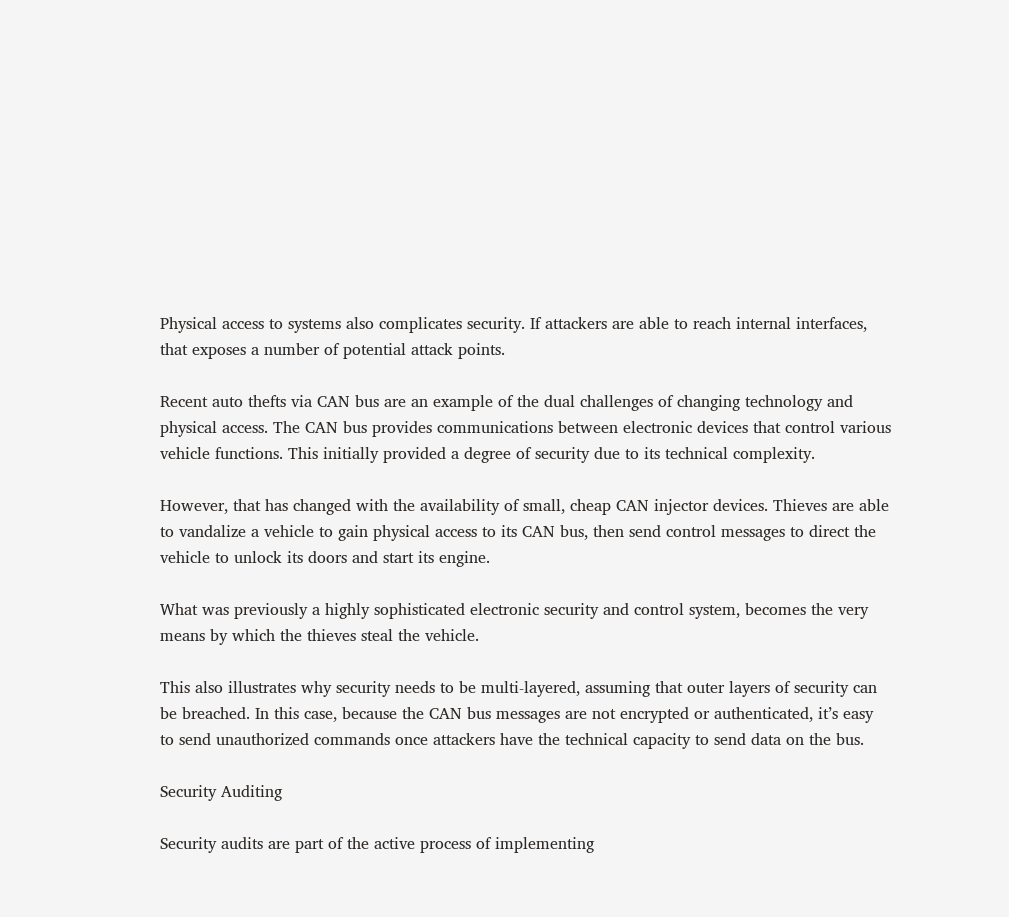Physical access to systems also complicates security. If attackers are able to reach internal interfaces, that exposes a number of potential attack points.

Recent auto thefts via CAN bus are an example of the dual challenges of changing technology and physical access. The CAN bus provides communications between electronic devices that control various vehicle functions. This initially provided a degree of security due to its technical complexity.

However, that has changed with the availability of small, cheap CAN injector devices. Thieves are able to vandalize a vehicle to gain physical access to its CAN bus, then send control messages to direct the vehicle to unlock its doors and start its engine.

What was previously a highly sophisticated electronic security and control system, becomes the very means by which the thieves steal the vehicle.

This also illustrates why security needs to be multi-layered, assuming that outer layers of security can be breached. In this case, because the CAN bus messages are not encrypted or authenticated, it’s easy to send unauthorized commands once attackers have the technical capacity to send data on the bus.

Security Auditing

Security audits are part of the active process of implementing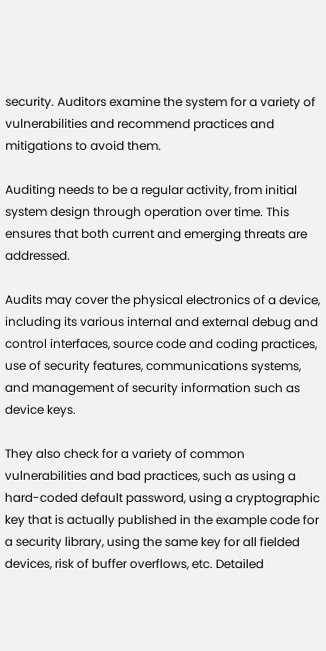security. Auditors examine the system for a variety of vulnerabilities and recommend practices and mitigations to avoid them.

Auditing needs to be a regular activity, from initial system design through operation over time. This ensures that both current and emerging threats are addressed.

Audits may cover the physical electronics of a device, including its various internal and external debug and control interfaces, source code and coding practices, use of security features, communications systems, and management of security information such as device keys.

They also check for a variety of common vulnerabilities and bad practices, such as using a hard-coded default password, using a cryptographic key that is actually published in the example code for a security library, using the same key for all fielded devices, risk of buffer overflows, etc. Detailed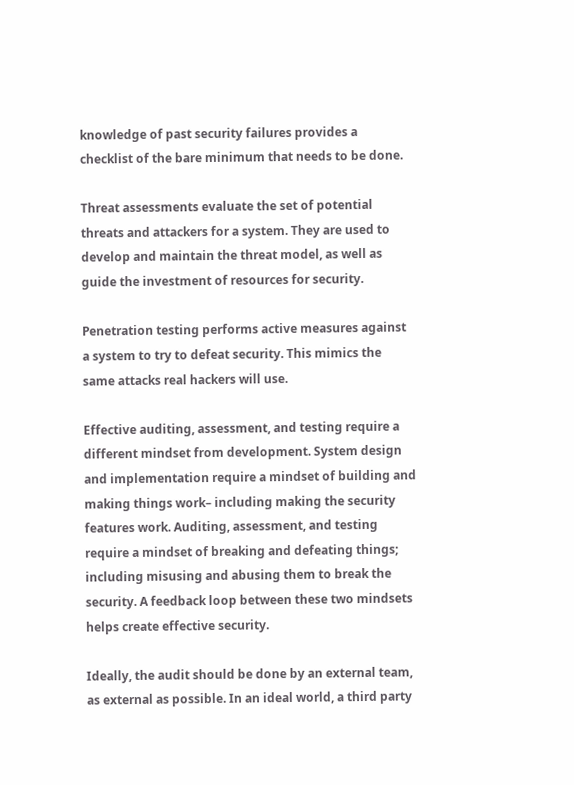knowledge of past security failures provides a checklist of the bare minimum that needs to be done.

Threat assessments evaluate the set of potential threats and attackers for a system. They are used to develop and maintain the threat model, as well as guide the investment of resources for security.

Penetration testing performs active measures against a system to try to defeat security. This mimics the same attacks real hackers will use.

Effective auditing, assessment, and testing require a different mindset from development. System design and implementation require a mindset of building and making things work– including making the security features work. Auditing, assessment, and testing require a mindset of breaking and defeating things; including misusing and abusing them to break the security. A feedback loop between these two mindsets helps create effective security.

Ideally, the audit should be done by an external team, as external as possible. In an ideal world, a third party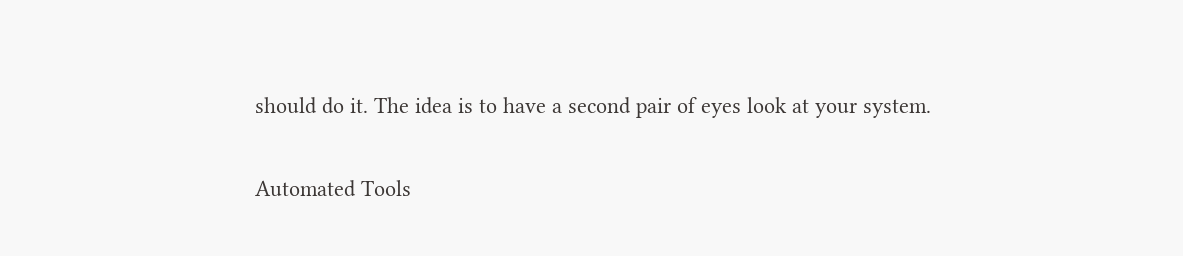should do it. The idea is to have a second pair of eyes look at your system.

Automated Tools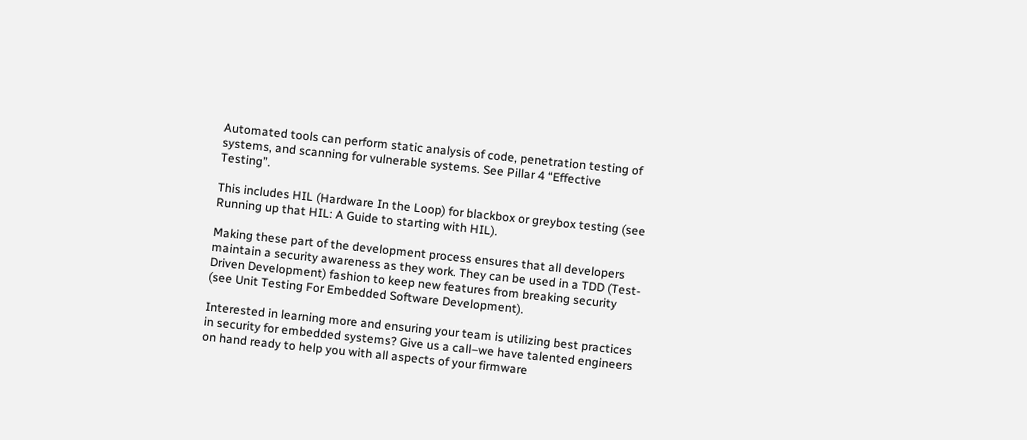Automated tools can perform static analysis of code, penetration testing of systems, and scanning for vulnerable systems. See Pillar 4 “Effective Testing”.

This includes HIL (Hardware In the Loop) for blackbox or greybox testing (see Running up that HIL: A Guide to starting with HIL).

Making these part of the development process ensures that all developers maintain a security awareness as they work. They can be used in a TDD (Test-Driven Development) fashion to keep new features from breaking security (see Unit Testing For Embedded Software Development).

Interested in learning more and ensuring your team is utilizing best practices in security for embedded systems? Give us a call–we have talented engineers on hand ready to help you with all aspects of your firmware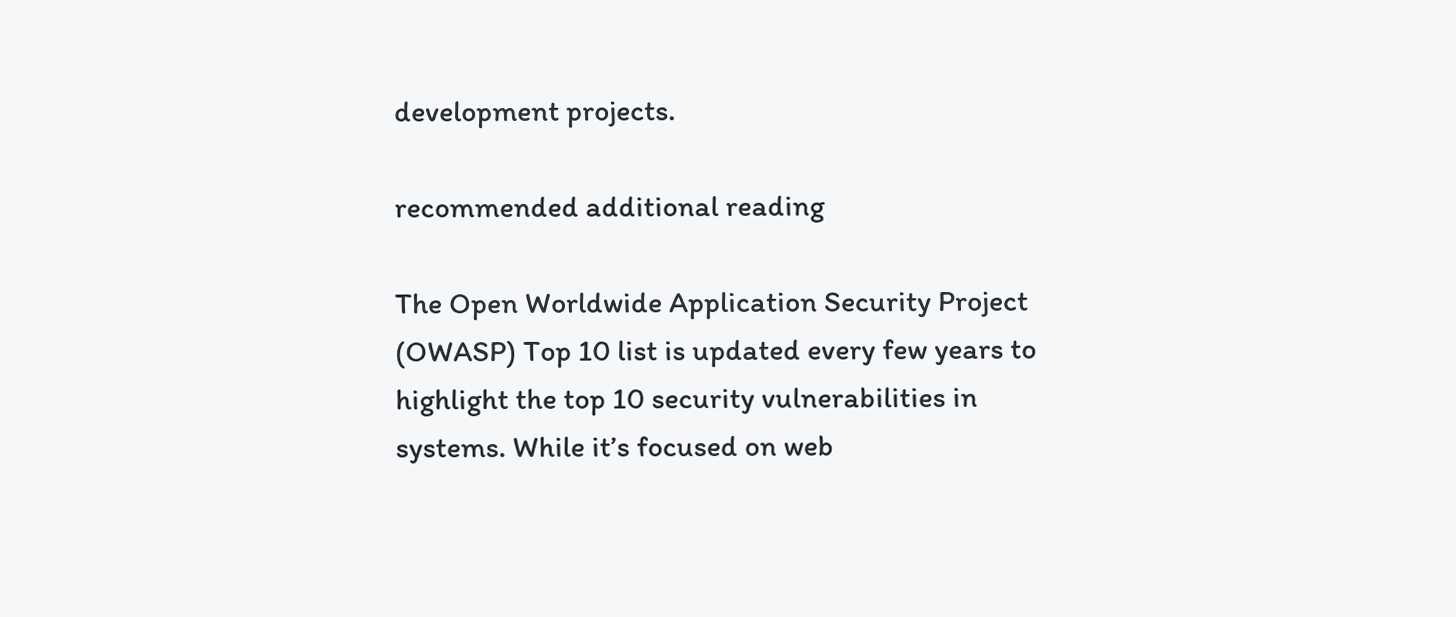development projects.

recommended additional reading

The Open Worldwide Application Security Project (OWASP) Top 10 list is updated every few years to highlight the top 10 security vulnerabilities in systems. While it’s focused on web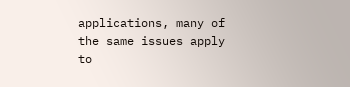applications, many of the same issues apply to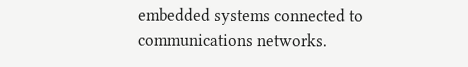embedded systems connected to communications networks.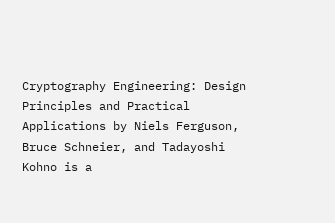Cryptography Engineering: Design Principles and Practical Applications by Niels Ferguson, Bruce Schneier, and Tadayoshi Kohno is a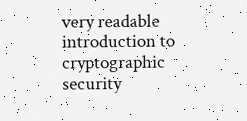very readable introduction to cryptographic security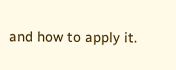and how to apply it.